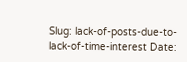Slug: lack-of-posts-due-to-lack-of-time-interest Date: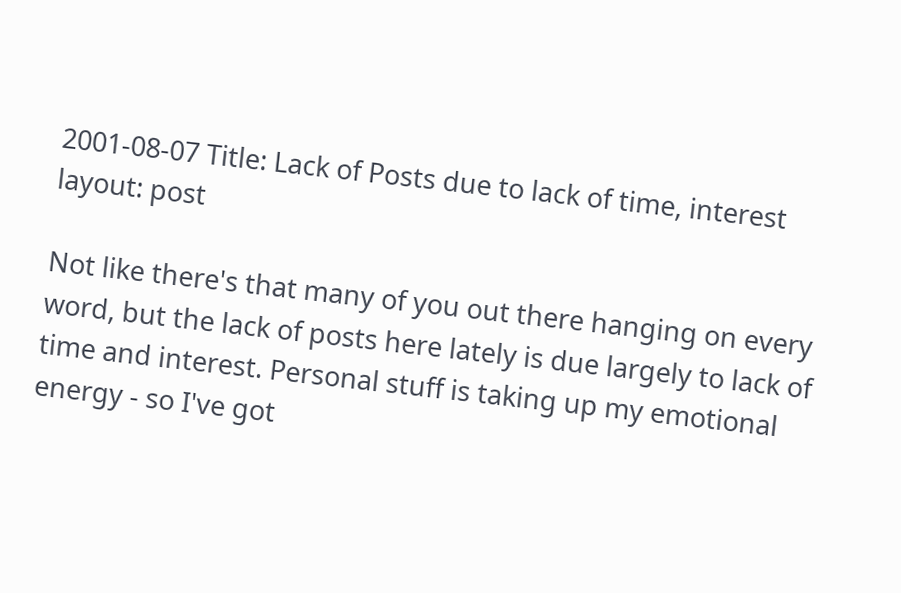2001-08-07 Title: Lack of Posts due to lack of time, interest layout: post

Not like there's that many of you out there hanging on every word, but the lack of posts here lately is due largely to lack of time and interest. Personal stuff is taking up my emotional energy - so I've got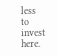less to invest here.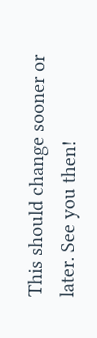This should change sooner or later. See you then!